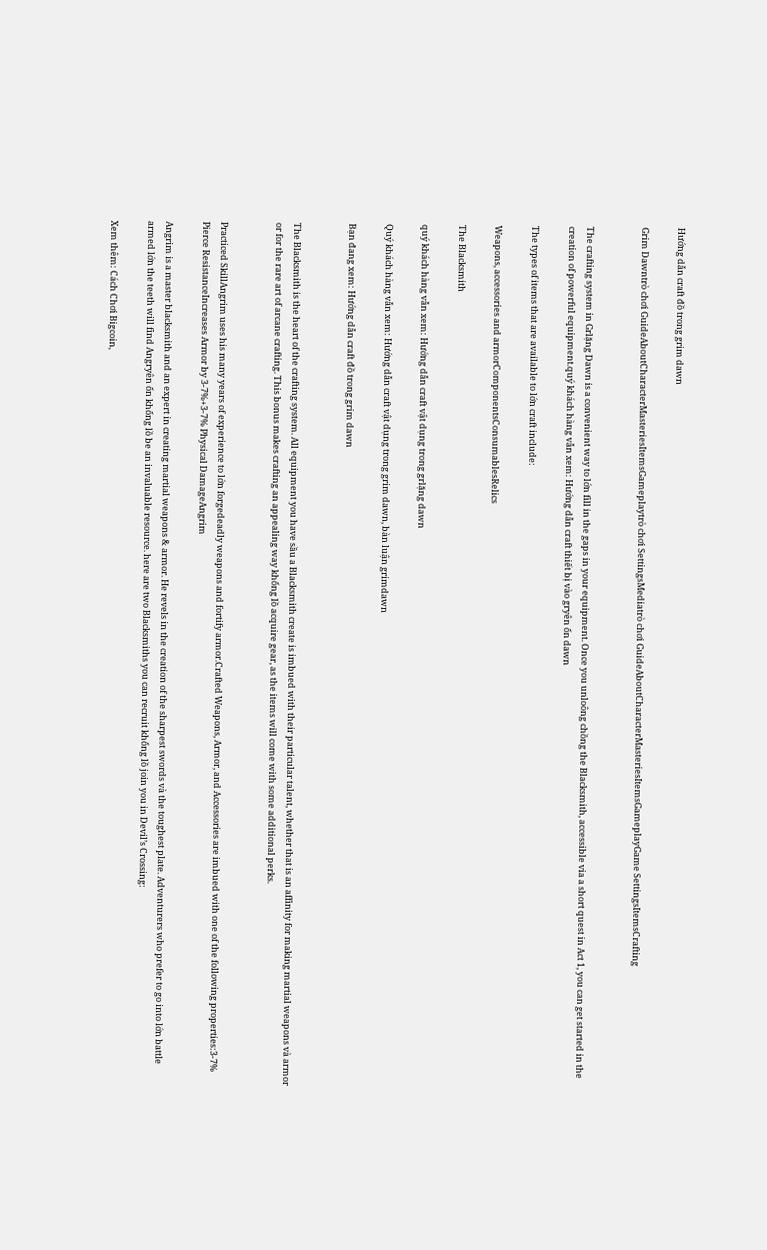Hướng dẫn craft đồ trong grim dawn

Grim Dawntrò chơi GuideAboutCharacterMasteriesItemsGameplaytrò chơi SettingsMediatrò chơi GuideAboutCharacterMasteriesItemsGameplayGame SettingsItemsCrafting


The crafting system in Grlặng Dawn is a convenient way to lớn fill in the gaps in your equipment. Once you unloông chồng the Blacksmith, accessible via a short quest in Act 1, you can get started in the creation of powerful equipment.quý khách hàng vẫn xem: Hướng dẫn craft thiết bị vào gryên ổn dawn

The types of items that are available to lớn craft include:

Weapons, accessories and armorComponentsConsumablesRelics

The Blacksmith

quý khách hàng vẫn xem: Hướng dẫn craft vật dụng trong grlặng dawn

Quý khách hàng vẫn xem: Hướng dẫn craft vật dụng trong grim dawn, bàn luận grimdawn

Bạn đang xem: Hướng dẫn craft đồ trong grim dawn


The Blacksmith is the heart of the crafting system. All equipment you have sầu a Blacksmith create is imbued with their particular talent, whether that is an affinity for making martial weapons và armor or for the rare art of arcane crafting. This bonus makes crafting an appealing way khổng lồ acquire gear, as the items will come with some additional perks.


Practiced SkillAngrim uses his many years of experience to lớn forgedeadly weapons and fortify armor.Crafted Weapons, Armor, and Accessories are imbued with one of the following properties:3-7% Pierce ResistanceIncreases Armor by 3-7%+3-7% Physical DamageAngrim

Angrim is a master blacksmith and an expert in creating martial weapons & armor. He revels in the creation of the sharpest swords và the toughest plate. Adventurers who prefer to go into lớn battle armed lớn the teeth will find Angryên ổn khổng lồ be an invaluable resource. here are two Blacksmiths you can recruit khổng lồ join you in Devil’s Crossing:

Xem thêm: Cách Chơi Bigcoin,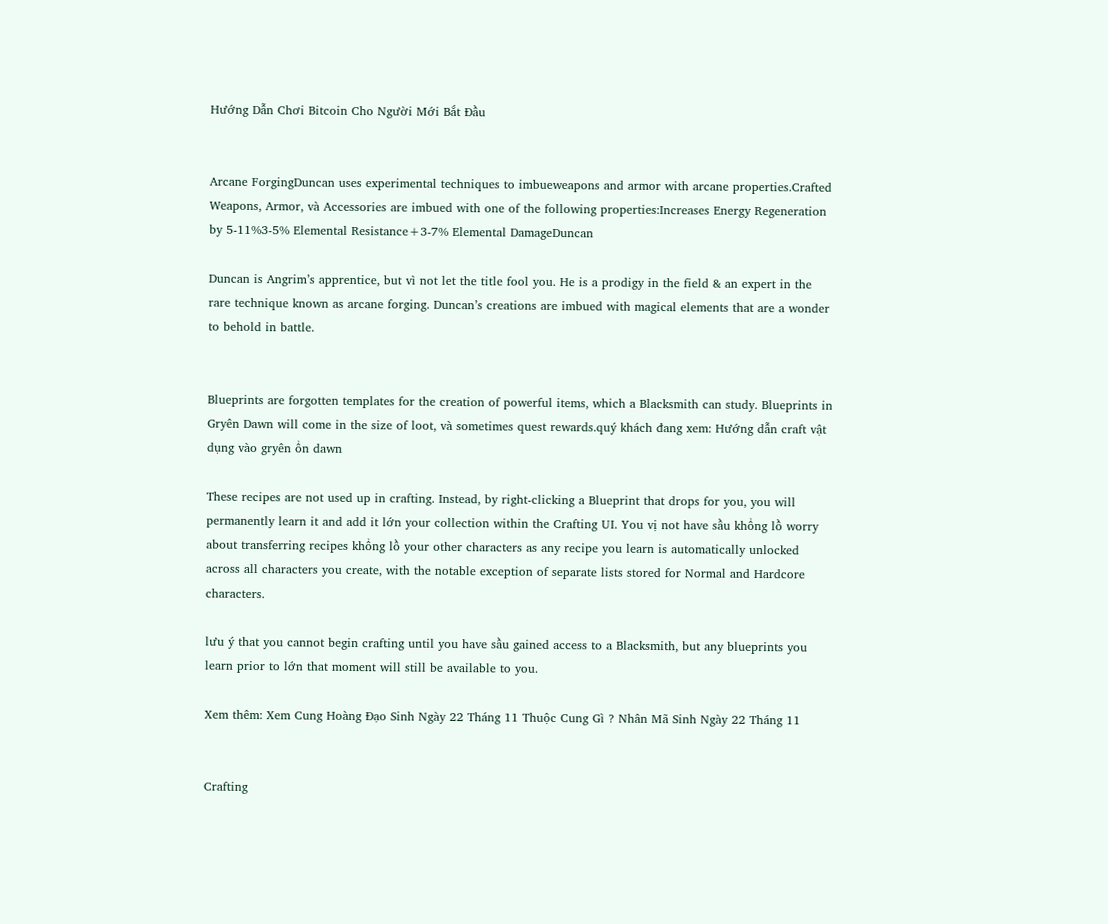Hướng Dẫn Chơi Bitcoin Cho Người Mới Bắt Đầu


Arcane ForgingDuncan uses experimental techniques to imbueweapons and armor with arcane properties.Crafted Weapons, Armor, và Accessories are imbued with one of the following properties:Increases Energy Regeneration by 5-11%3-5% Elemental Resistance+3-7% Elemental DamageDuncan

Duncan is Angrim’s apprentice, but vì not let the title fool you. He is a prodigy in the field & an expert in the rare technique known as arcane forging. Duncan’s creations are imbued with magical elements that are a wonder to behold in battle.


Blueprints are forgotten templates for the creation of powerful items, which a Blacksmith can study. Blueprints in Gryên Dawn will come in the size of loot, và sometimes quest rewards.quý khách đang xem: Hướng dẫn craft vật dụng vào gryên ổn dawn

These recipes are not used up in crafting. Instead, by right-clicking a Blueprint that drops for you, you will permanently learn it and add it lớn your collection within the Crafting UI. You vị not have sầu khổng lồ worry about transferring recipes khổng lồ your other characters as any recipe you learn is automatically unlocked across all characters you create, with the notable exception of separate lists stored for Normal and Hardcore characters.

lưu ý that you cannot begin crafting until you have sầu gained access to a Blacksmith, but any blueprints you learn prior to lớn that moment will still be available to you.

Xem thêm: Xem Cung Hoàng Đạo Sinh Ngày 22 Tháng 11 Thuộc Cung Gì ? Nhân Mã Sinh Ngày 22 Tháng 11


Crafting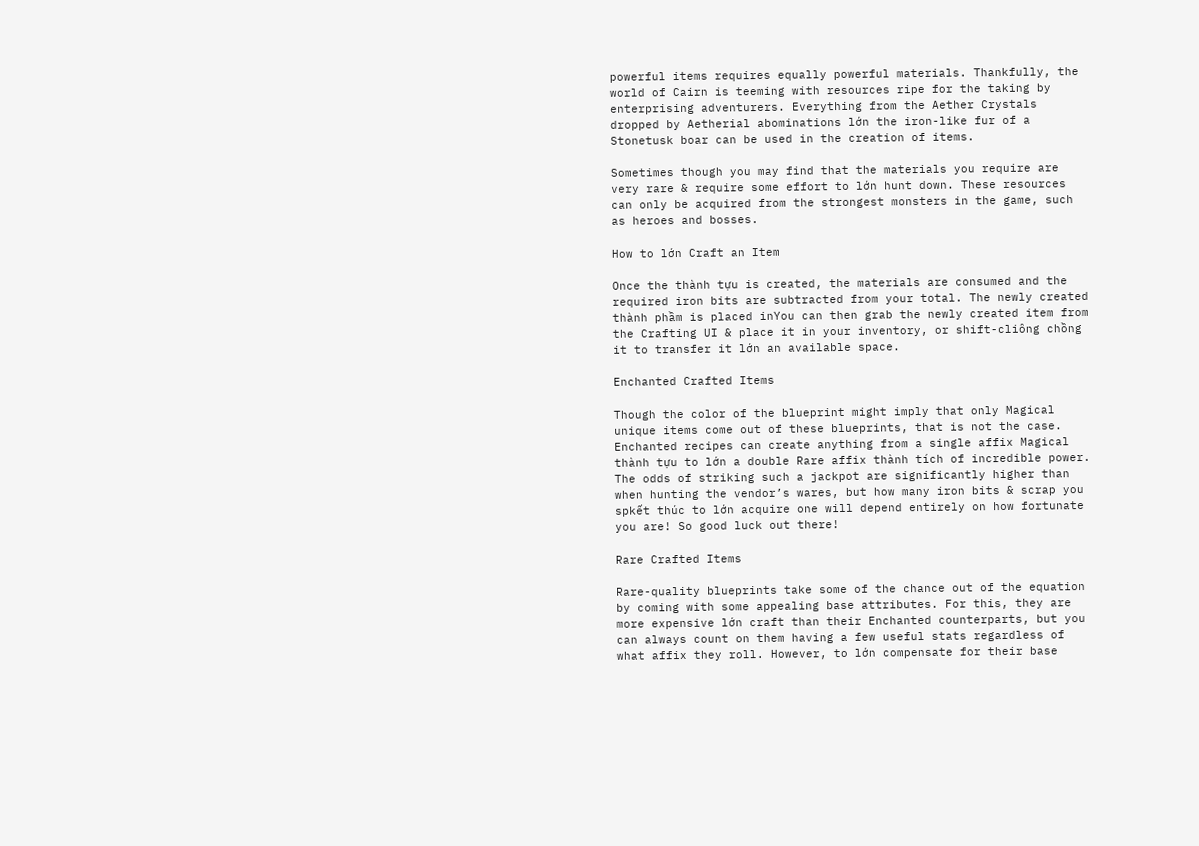powerful items requires equally powerful materials. Thankfully, the world of Cairn is teeming with resources ripe for the taking by enterprising adventurers. Everything from the Aether Crystals dropped by Aetherial abominations lớn the iron-like fur of a Stonetusk boar can be used in the creation of items.

Sometimes though you may find that the materials you require are very rare & require some effort to lớn hunt down. These resources can only be acquired from the strongest monsters in the game, such as heroes and bosses.

How to lớn Craft an Item

Once the thành tựu is created, the materials are consumed and the required iron bits are subtracted from your total. The newly created thành phầm is placed inYou can then grab the newly created item from the Crafting UI & place it in your inventory, or shift-cliông chồng it to transfer it lớn an available space.

Enchanted Crafted Items

Though the color of the blueprint might imply that only Magical unique items come out of these blueprints, that is not the case. Enchanted recipes can create anything from a single affix Magical thành tựu to lớn a double Rare affix thành tích of incredible power. The odds of striking such a jackpot are significantly higher than when hunting the vendor’s wares, but how many iron bits & scrap you spkết thúc to lớn acquire one will depend entirely on how fortunate you are! So good luck out there!

Rare Crafted Items

Rare-quality blueprints take some of the chance out of the equation by coming with some appealing base attributes. For this, they are more expensive lớn craft than their Enchanted counterparts, but you can always count on them having a few useful stats regardless of what affix they roll. However, to lớn compensate for their base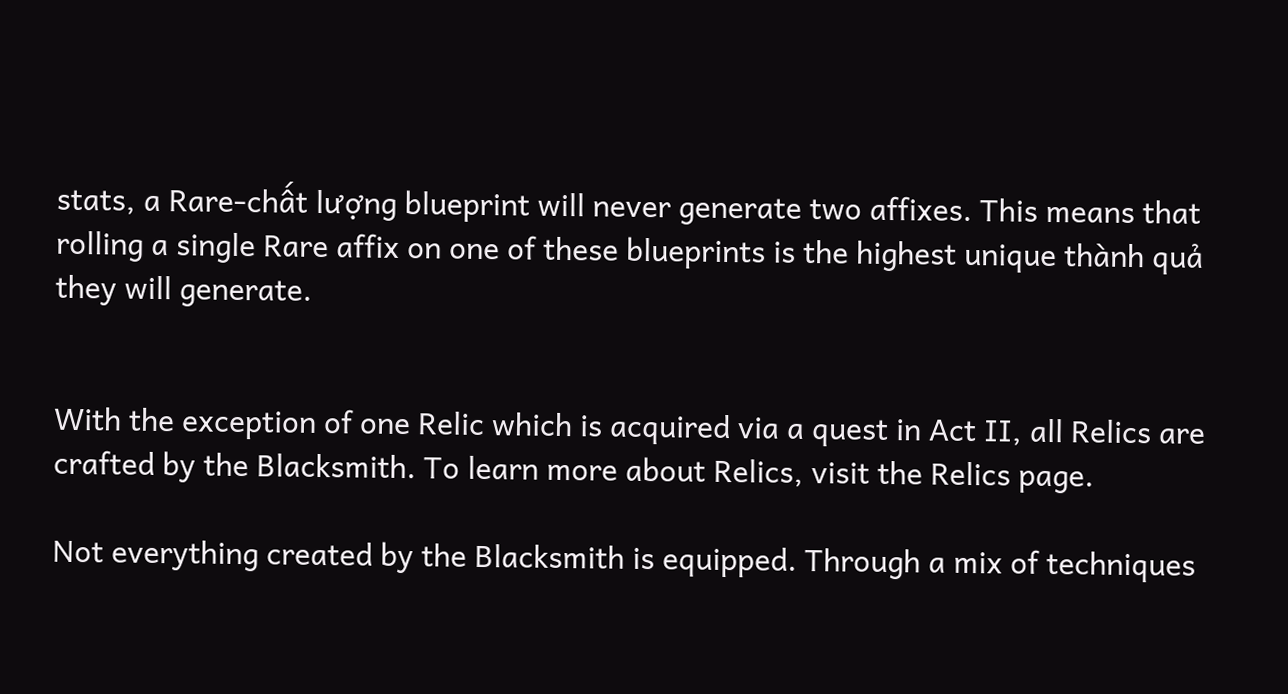stats, a Rare-chất lượng blueprint will never generate two affixes. This means that rolling a single Rare affix on one of these blueprints is the highest unique thành quả they will generate.


With the exception of one Relic which is acquired via a quest in Act II, all Relics are crafted by the Blacksmith. To learn more about Relics, visit the Relics page.

Not everything created by the Blacksmith is equipped. Through a mix of techniques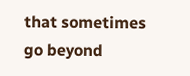that sometimes go beyond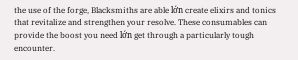the use of the forge, Blacksmiths are able lớn create elixirs and tonics that revitalize and strengthen your resolve. These consumables can provide the boost you need lớn get through a particularly tough encounter.